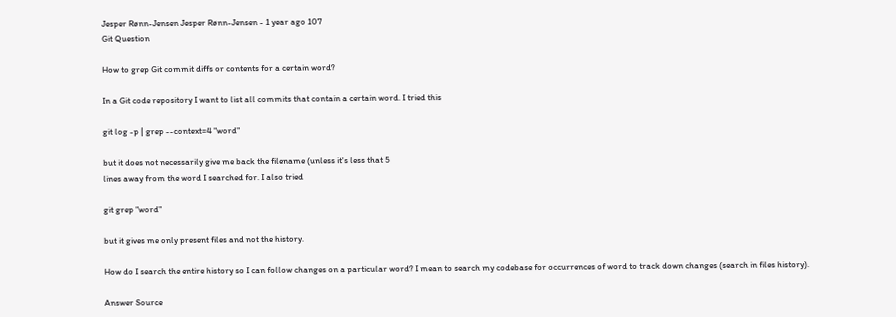Jesper Rønn-Jensen Jesper Rønn-Jensen - 1 year ago 107
Git Question

How to grep Git commit diffs or contents for a certain word?

In a Git code repository I want to list all commits that contain a certain word. I tried this

git log -p | grep --context=4 "word"

but it does not necessarily give me back the filename (unless it's less that 5
lines away from the word I searched for. I also tried

git grep "word"

but it gives me only present files and not the history.

How do I search the entire history so I can follow changes on a particular word? I mean to search my codebase for occurrences of word to track down changes (search in files history).

Answer Source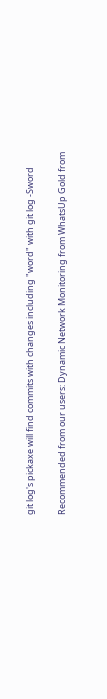git log's pickaxe will find commits with changes including "word" with git log -Sword

Recommended from our users: Dynamic Network Monitoring from WhatsUp Gold from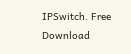IPSwitch. Free Download